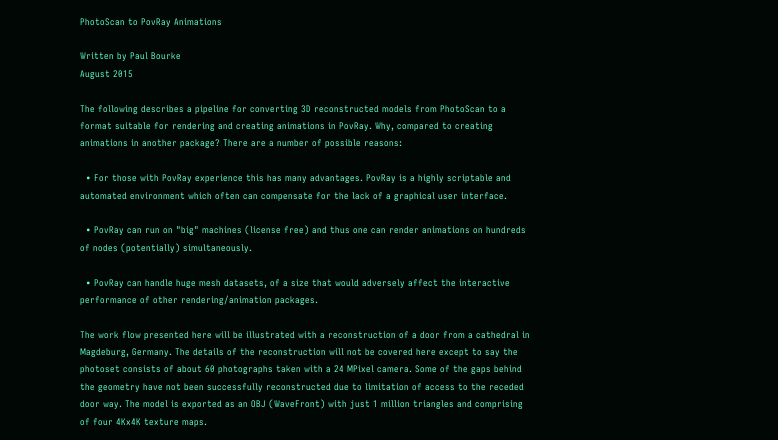PhotoScan to PovRay Animations

Written by Paul Bourke
August 2015

The following describes a pipeline for converting 3D reconstructed models from PhotoScan to a format suitable for rendering and creating animations in PovRay. Why, compared to creating animations in another package? There are a number of possible reasons:

  • For those with PovRay experience this has many advantages. PovRay is a highly scriptable and automated environment which often can compensate for the lack of a graphical user interface.

  • PovRay can run on "big" machines (license free) and thus one can render animations on hundreds of nodes (potentially) simultaneously.

  • PovRay can handle huge mesh datasets, of a size that would adversely affect the interactive performance of other rendering/animation packages.

The work flow presented here will be illustrated with a reconstruction of a door from a cathedral in Magdeburg, Germany. The details of the reconstruction will not be covered here except to say the photoset consists of about 60 photographs taken with a 24 MPixel camera. Some of the gaps behind the geometry have not been successfully reconstructed due to limitation of access to the receded door way. The model is exported as an OBJ (WaveFront) with just 1 million triangles and comprising of four 4Kx4K texture maps.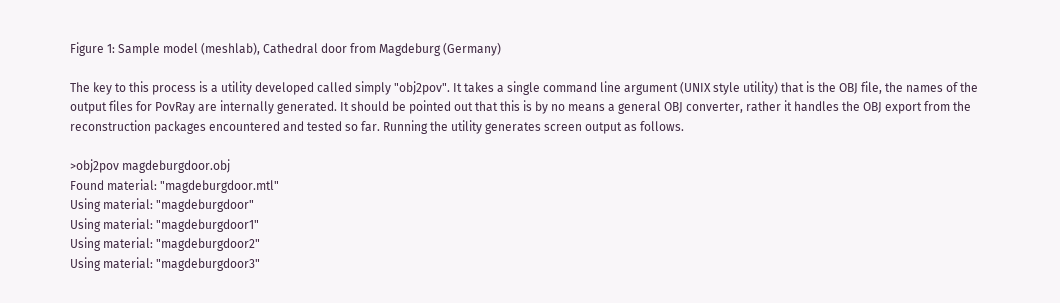Figure 1: Sample model (meshlab), Cathedral door from Magdeburg (Germany)

The key to this process is a utility developed called simply "obj2pov". It takes a single command line argument (UNIX style utility) that is the OBJ file, the names of the output files for PovRay are internally generated. It should be pointed out that this is by no means a general OBJ converter, rather it handles the OBJ export from the reconstruction packages encountered and tested so far. Running the utility generates screen output as follows.

>obj2pov magdeburgdoor.obj
Found material: "magdeburgdoor.mtl"
Using material: "magdeburgdoor"
Using material: "magdeburgdoor1"
Using material: "magdeburgdoor2"
Using material: "magdeburgdoor3"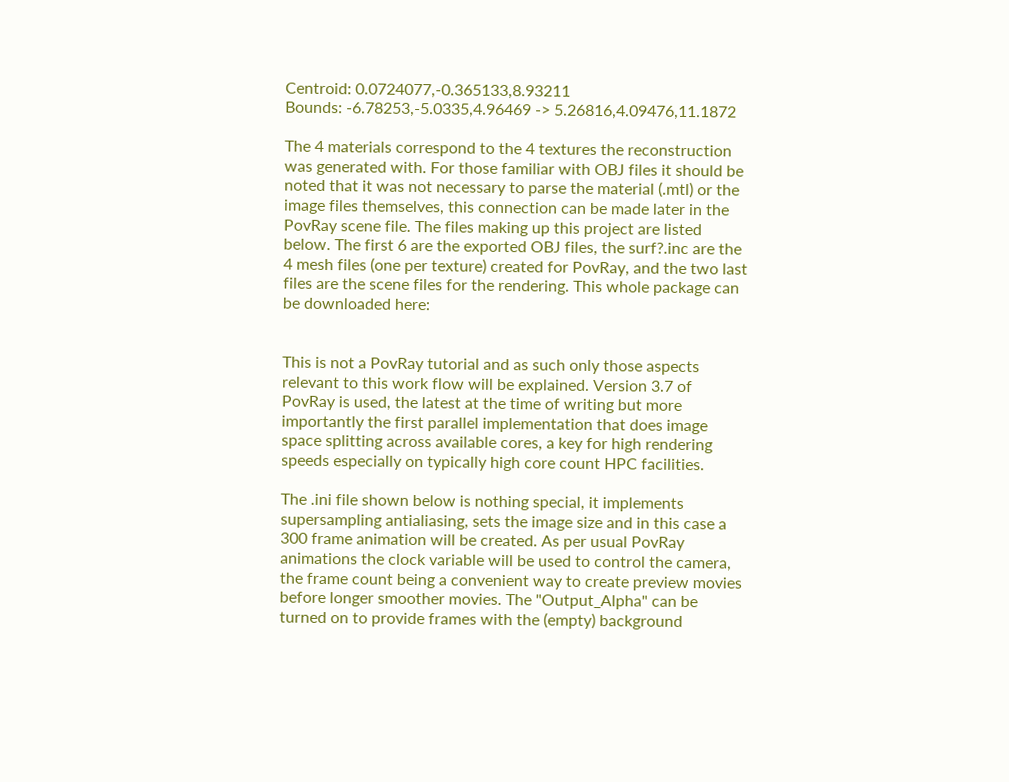Centroid: 0.0724077,-0.365133,8.93211
Bounds: -6.78253,-5.0335,4.96469 -> 5.26816,4.09476,11.1872

The 4 materials correspond to the 4 textures the reconstruction was generated with. For those familiar with OBJ files it should be noted that it was not necessary to parse the material (.mtl) or the image files themselves, this connection can be made later in the PovRay scene file. The files making up this project are listed below. The first 6 are the exported OBJ files, the surf?.inc are the 4 mesh files (one per texture) created for PovRay, and the two last files are the scene files for the rendering. This whole package can be downloaded here:


This is not a PovRay tutorial and as such only those aspects relevant to this work flow will be explained. Version 3.7 of PovRay is used, the latest at the time of writing but more importantly the first parallel implementation that does image space splitting across available cores, a key for high rendering speeds especially on typically high core count HPC facilities.

The .ini file shown below is nothing special, it implements supersampling antialiasing, sets the image size and in this case a 300 frame animation will be created. As per usual PovRay animations the clock variable will be used to control the camera, the frame count being a convenient way to create preview movies before longer smoother movies. The "Output_Alpha" can be turned on to provide frames with the (empty) background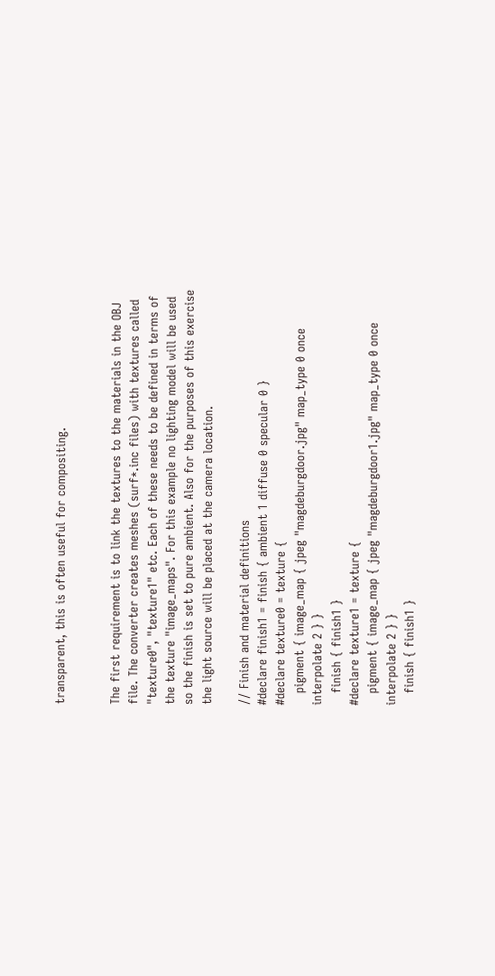transparent, this is often useful for compositing.


The first requirement is to link the textures to the materials in the OBJ file. The converter creates meshes (surf*.inc files) with textures called "texture0", "texture1" etc. Each of these needs to be defined in terms of the texture "image_maps". For this example no lighting model will be used so the finish is set to pure ambient. Also for the purposes of this exercise the light source will be placed at the camera location.

// Finish and material definitions
#declare finish1 = finish { ambient 1 diffuse 0 specular 0 }
#declare texture0 = texture {
   pigment { image_map { jpeg "magdeburgdoor.jpg" map_type 0 once interpolate 2 } }
   finish { finish1 }
#declare texture1 = texture {
   pigment { image_map { jpeg "magdeburgdoor1.jpg" map_type 0 once interpolate 2 } }
   finish { finish1 }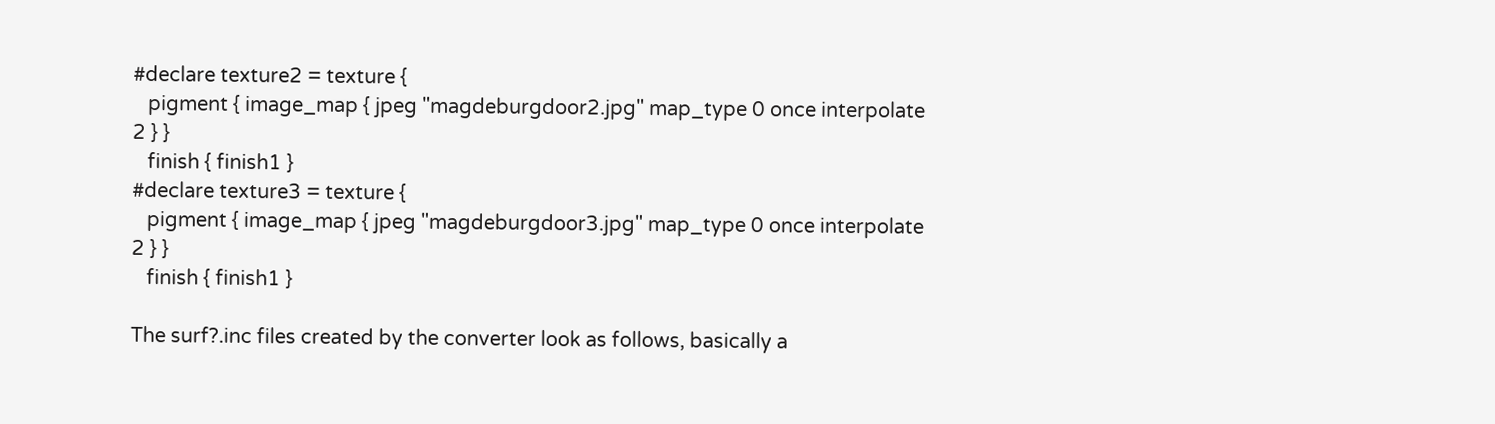#declare texture2 = texture {
   pigment { image_map { jpeg "magdeburgdoor2.jpg" map_type 0 once interpolate 2 } }
   finish { finish1 }
#declare texture3 = texture {
   pigment { image_map { jpeg "magdeburgdoor3.jpg" map_type 0 once interpolate 2 } }
   finish { finish1 }

The surf?.inc files created by the converter look as follows, basically a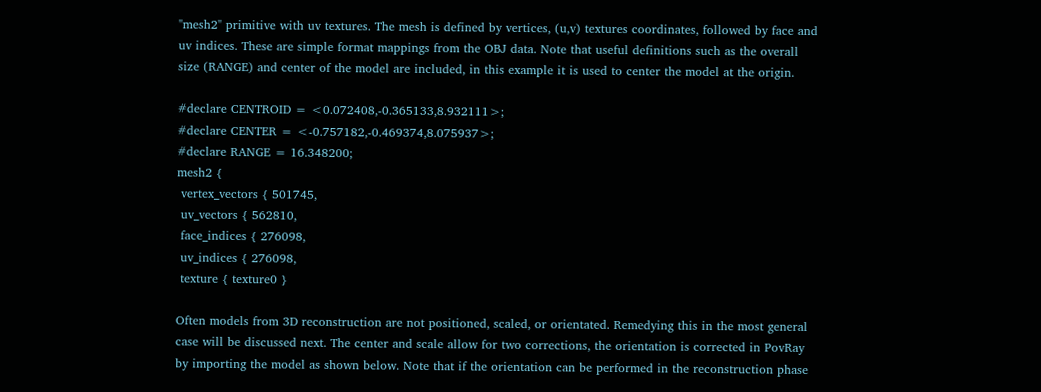"mesh2" primitive with uv textures. The mesh is defined by vertices, (u,v) textures coordinates, followed by face and uv indices. These are simple format mappings from the OBJ data. Note that useful definitions such as the overall size (RANGE) and center of the model are included, in this example it is used to center the model at the origin.

#declare CENTROID = <0.072408,-0.365133,8.932111>;
#declare CENTER = <-0.757182,-0.469374,8.075937>;
#declare RANGE = 16.348200;
mesh2 {
 vertex_vectors { 501745,
 uv_vectors { 562810,
 face_indices { 276098,
 uv_indices { 276098,
 texture { texture0 }

Often models from 3D reconstruction are not positioned, scaled, or orientated. Remedying this in the most general case will be discussed next. The center and scale allow for two corrections, the orientation is corrected in PovRay by importing the model as shown below. Note that if the orientation can be performed in the reconstruction phase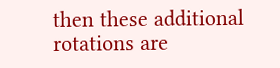then these additional rotations are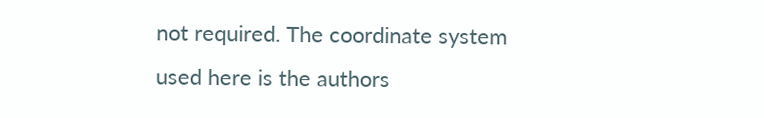not required. The coordinate system used here is the authors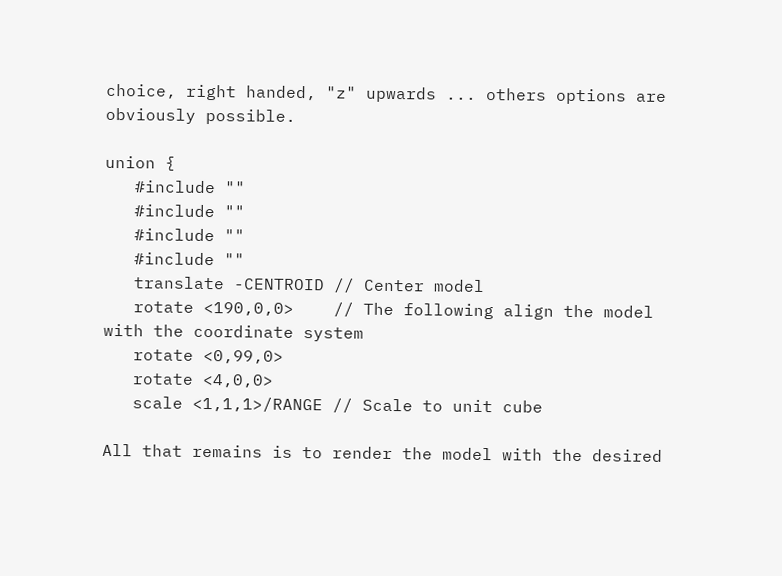choice, right handed, "z" upwards ... others options are obviously possible.

union {
   #include ""
   #include ""
   #include ""
   #include ""
   translate -CENTROID // Center model
   rotate <190,0,0>    // The following align the model with the coordinate system
   rotate <0,99,0>
   rotate <4,0,0>
   scale <1,1,1>/RANGE // Scale to unit cube

All that remains is to render the model with the desired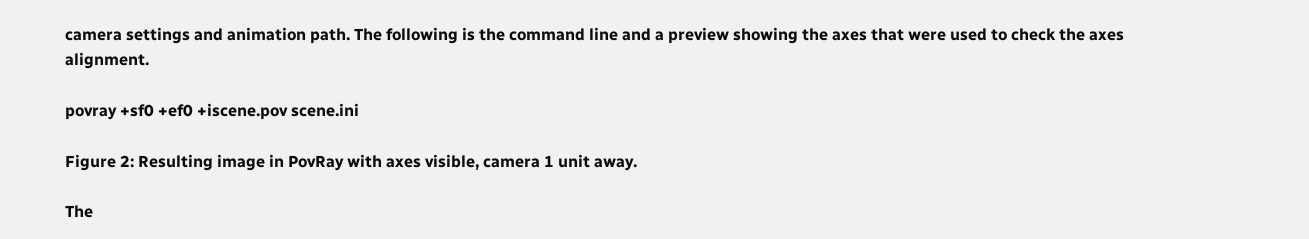camera settings and animation path. The following is the command line and a preview showing the axes that were used to check the axes alignment.

povray +sf0 +ef0 +iscene.pov scene.ini

Figure 2: Resulting image in PovRay with axes visible, camera 1 unit away.

The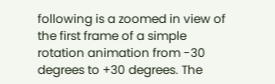following is a zoomed in view of the first frame of a simple rotation animation from -30 degrees to +30 degrees. The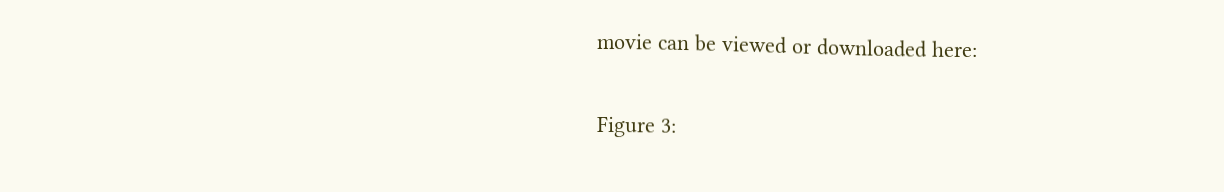movie can be viewed or downloaded here:

Figure 3: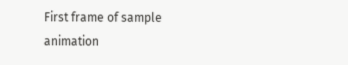First frame of sample animation